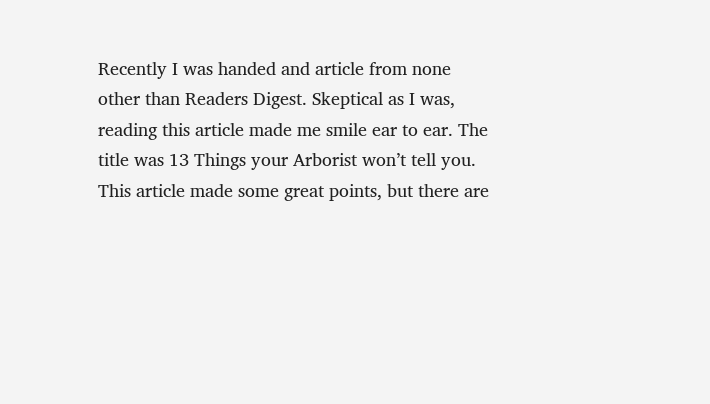Recently I was handed and article from none other than Readers Digest. Skeptical as I was, reading this article made me smile ear to ear. The title was 13 Things your Arborist won’t tell you. This article made some great points, but there are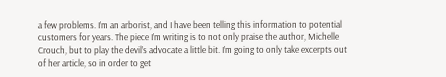a few problems. I’m an arborist, and I have been telling this information to potential customers for years. The piece I’m writing is to not only praise the author, Michelle Crouch, but to play the devil’s advocate a little bit. I’m going to only take excerpts out of her article, so in order to get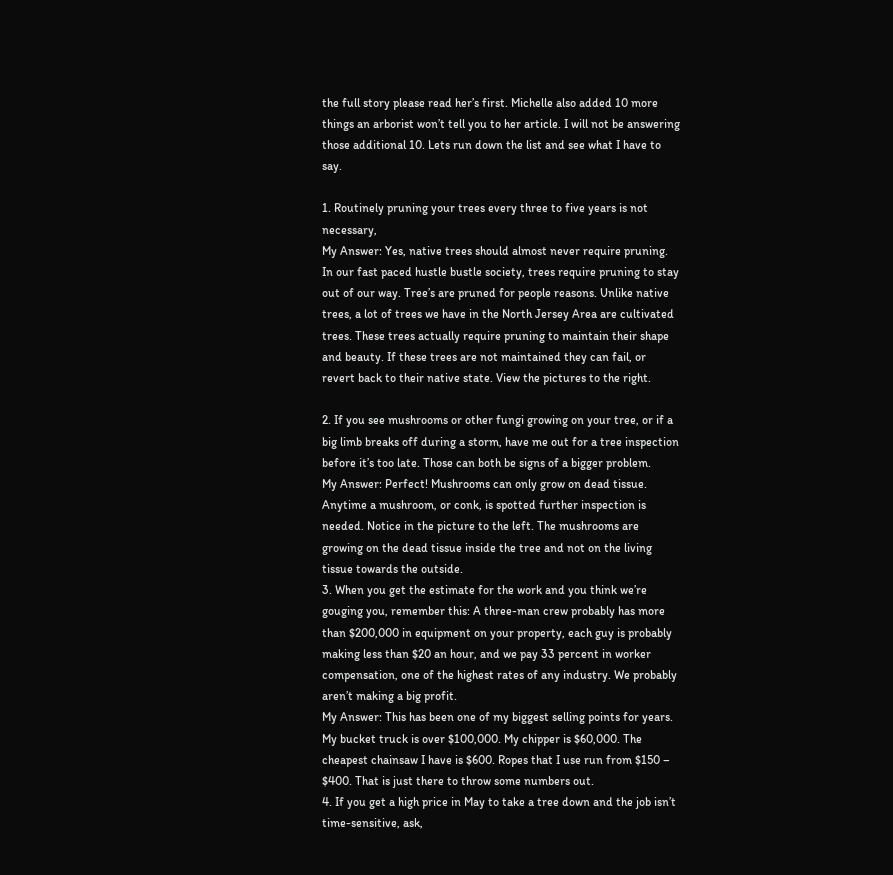the full story please read her’s first. Michelle also added 10 more things an arborist won’t tell you to her article. I will not be answering those additional 10. Lets run down the list and see what I have to say.

1. Routinely pruning your trees every three to five years is not necessary,
My Answer: Yes, native trees should almost never require pruning. In our fast paced hustle bustle society, trees require pruning to stay out of our way. Tree’s are pruned for people reasons. Unlike native trees, a lot of trees we have in the North Jersey Area are cultivated trees. These trees actually require pruning to maintain their shape and beauty. If these trees are not maintained they can fail, or revert back to their native state. View the pictures to the right.

2. If you see mushrooms or other fungi growing on your tree, or if a big limb breaks off during a storm, have me out for a tree inspection before it’s too late. Those can both be signs of a bigger problem.
My Answer: Perfect! Mushrooms can only grow on dead tissue. Anytime a mushroom, or conk, is spotted further inspection is needed. Notice in the picture to the left. The mushrooms are growing on the dead tissue inside the tree and not on the living tissue towards the outside.
3. When you get the estimate for the work and you think we’re gouging you, remember this: A three-man crew probably has more than $200,000 in equipment on your property, each guy is probably making less than $20 an hour, and we pay 33 percent in worker compensation, one of the highest rates of any industry. We probably aren’t making a big profit.
My Answer: This has been one of my biggest selling points for years. My bucket truck is over $100,000. My chipper is $60,000. The cheapest chainsaw I have is $600. Ropes that I use run from $150 – $400. That is just there to throw some numbers out.
4. If you get a high price in May to take a tree down and the job isn’t time-sensitive, ask,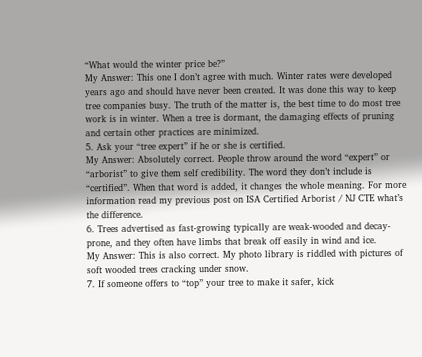“What would the winter price be?”
My Answer: This one I don’t agree with much. Winter rates were developed years ago and should have never been created. It was done this way to keep tree companies busy. The truth of the matter is, the best time to do most tree work is in winter. When a tree is dormant, the damaging effects of pruning and certain other practices are minimized.
5. Ask your “tree expert” if he or she is certified.
My Answer: Absolutely correct. People throw around the word “expert” or “arborist” to give them self credibility. The word they don’t include is “certified”. When that word is added, it changes the whole meaning. For more information read my previous post on ISA Certified Arborist / NJ CTE what’s the difference.
6. Trees advertised as fast-growing typically are weak-wooded and decay-prone, and they often have limbs that break off easily in wind and ice.
My Answer: This is also correct. My photo library is riddled with pictures of soft wooded trees cracking under snow.
7. If someone offers to “top” your tree to make it safer, kick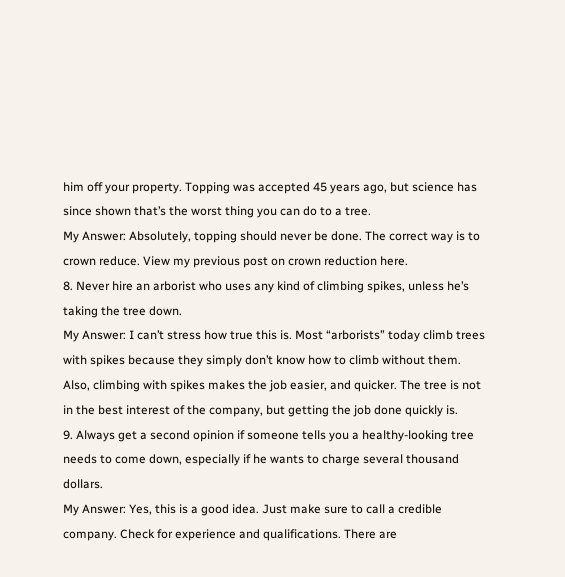him off your property. Topping was accepted 45 years ago, but science has since shown that’s the worst thing you can do to a tree.
My Answer: Absolutely, topping should never be done. The correct way is to crown reduce. View my previous post on crown reduction here.
8. Never hire an arborist who uses any kind of climbing spikes, unless he’s taking the tree down.
My Answer: I can’t stress how true this is. Most “arborists” today climb trees with spikes because they simply don’t know how to climb without them. Also, climbing with spikes makes the job easier, and quicker. The tree is not in the best interest of the company, but getting the job done quickly is.
9. Always get a second opinion if someone tells you a healthy-looking tree needs to come down, especially if he wants to charge several thousand dollars.
My Answer: Yes, this is a good idea. Just make sure to call a credible company. Check for experience and qualifications. There are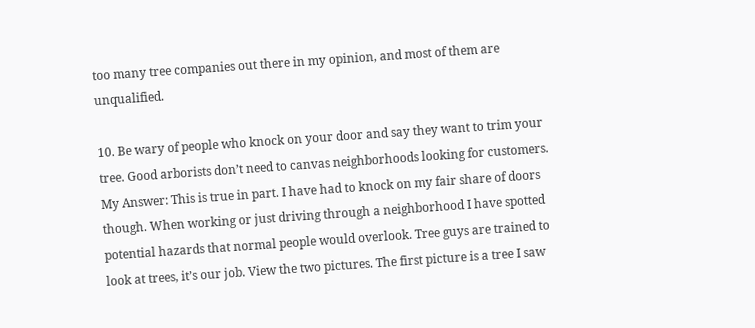too many tree companies out there in my opinion, and most of them are unqualified.

10. Be wary of people who knock on your door and say they want to trim your tree. Good arborists don’t need to canvas neighborhoods looking for customers.
My Answer: This is true in part. I have had to knock on my fair share of doors though. When working or just driving through a neighborhood I have spotted potential hazards that normal people would overlook. Tree guys are trained to look at trees, it’s our job. View the two pictures. The first picture is a tree I saw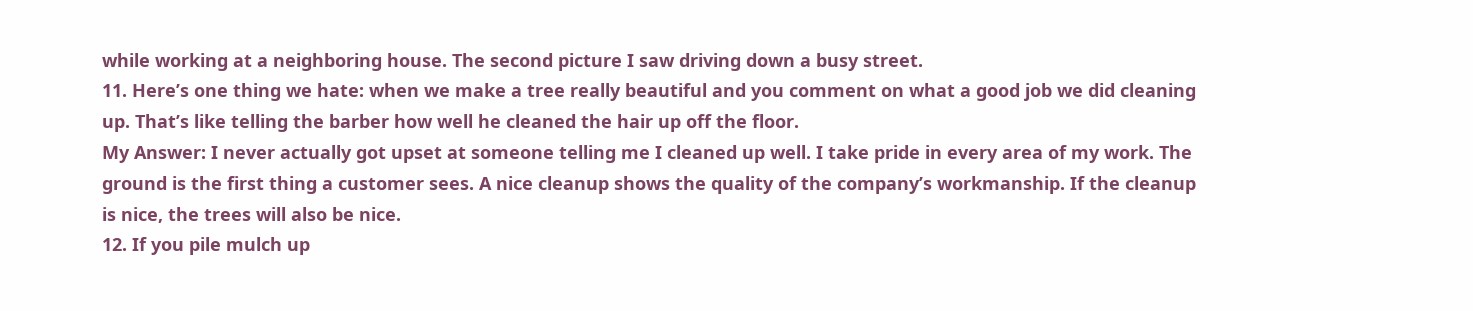while working at a neighboring house. The second picture I saw driving down a busy street.
11. Here’s one thing we hate: when we make a tree really beautiful and you comment on what a good job we did cleaning up. That’s like telling the barber how well he cleaned the hair up off the floor.
My Answer: I never actually got upset at someone telling me I cleaned up well. I take pride in every area of my work. The ground is the first thing a customer sees. A nice cleanup shows the quality of the company’s workmanship. If the cleanup is nice, the trees will also be nice.
12. If you pile mulch up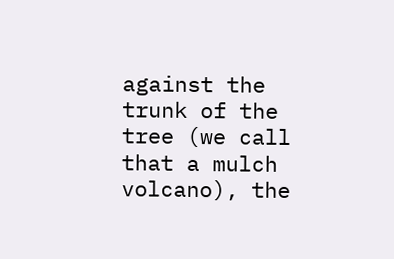against the trunk of the tree (we call that a mulch volcano), the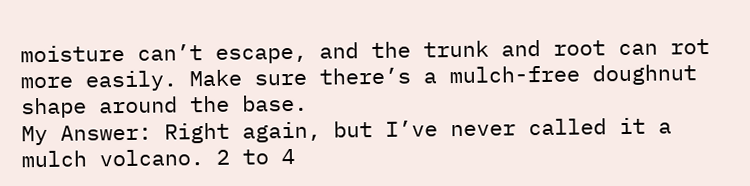moisture can’t escape, and the trunk and root can rot more easily. Make sure there’s a mulch-free doughnut shape around the base.
My Answer: Right again, but I’ve never called it a mulch volcano. 2 to 4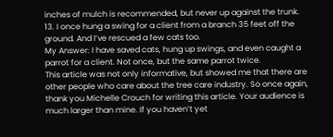inches of mulch is recommended, but never up against the trunk.
13. I once hung a swing for a client from a branch 35 feet off the ground. And I’ve rescued a few cats too.
My Answer: I have saved cats, hung up swings, and even caught a parrot for a client. Not once, but the same parrot twice.
This article was not only informative, but showed me that there are other people who care about the tree care industry. So once again, thank you Michelle Crouch for writing this article. Your audience is much larger than mine. If you haven’t yet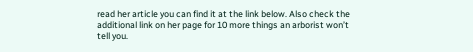read her article you can find it at the link below. Also check the additional link on her page for 10 more things an arborist won’t tell you.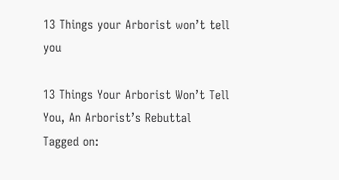13 Things your Arborist won’t tell you

13 Things Your Arborist Won’t Tell You, An Arborist’s Rebuttal
Tagged on: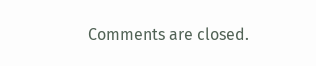Comments are closed.